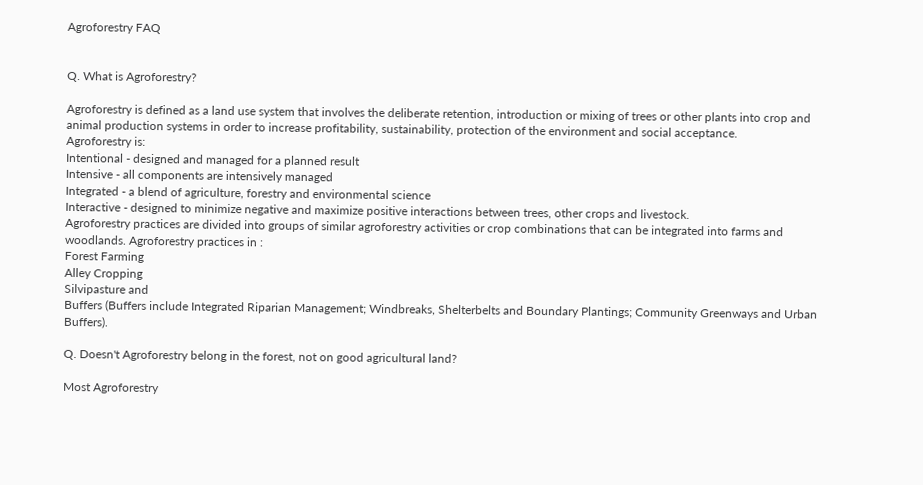Agroforestry FAQ


Q. What is Agroforestry?

Agroforestry is defined as a land use system that involves the deliberate retention, introduction or mixing of trees or other plants into crop and animal production systems in order to increase profitability, sustainability, protection of the environment and social acceptance.
Agroforestry is:
Intentional - designed and managed for a planned result
Intensive - all components are intensively managed
Integrated - a blend of agriculture, forestry and environmental science
Interactive - designed to minimize negative and maximize positive interactions between trees, other crops and livestock.
Agroforestry practices are divided into groups of similar agroforestry activities or crop combinations that can be integrated into farms and woodlands. Agroforestry practices in :
Forest Farming
Alley Cropping
Silvipasture and
Buffers (Buffers include Integrated Riparian Management; Windbreaks, Shelterbelts and Boundary Plantings; Community Greenways and Urban Buffers).

Q. Doesn't Agroforestry belong in the forest, not on good agricultural land?

Most Agroforestry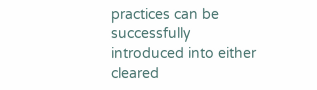practices can be successfully introduced into either cleared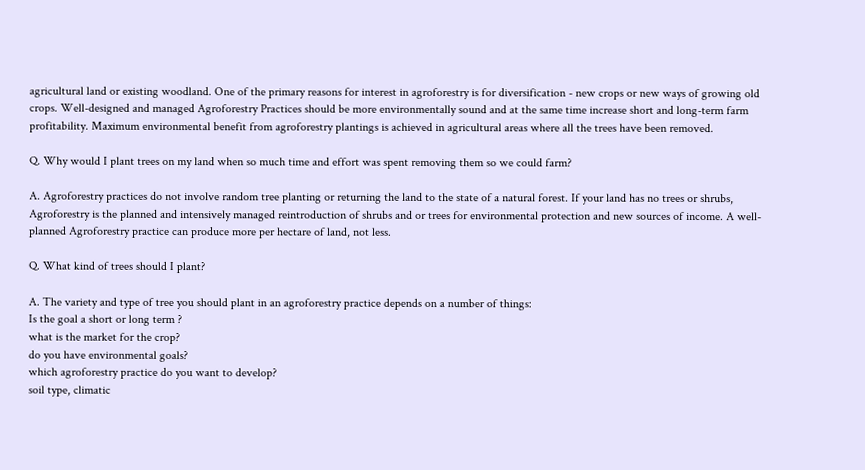agricultural land or existing woodland. One of the primary reasons for interest in agroforestry is for diversification - new crops or new ways of growing old crops. Well-designed and managed Agroforestry Practices should be more environmentally sound and at the same time increase short and long-term farm profitability. Maximum environmental benefit from agroforestry plantings is achieved in agricultural areas where all the trees have been removed.

Q. Why would I plant trees on my land when so much time and effort was spent removing them so we could farm?

A. Agroforestry practices do not involve random tree planting or returning the land to the state of a natural forest. If your land has no trees or shrubs, Agroforestry is the planned and intensively managed reintroduction of shrubs and or trees for environmental protection and new sources of income. A well-planned Agroforestry practice can produce more per hectare of land, not less.

Q. What kind of trees should I plant?

A. The variety and type of tree you should plant in an agroforestry practice depends on a number of things:
Is the goal a short or long term ?
what is the market for the crop?
do you have environmental goals?
which agroforestry practice do you want to develop?
soil type, climatic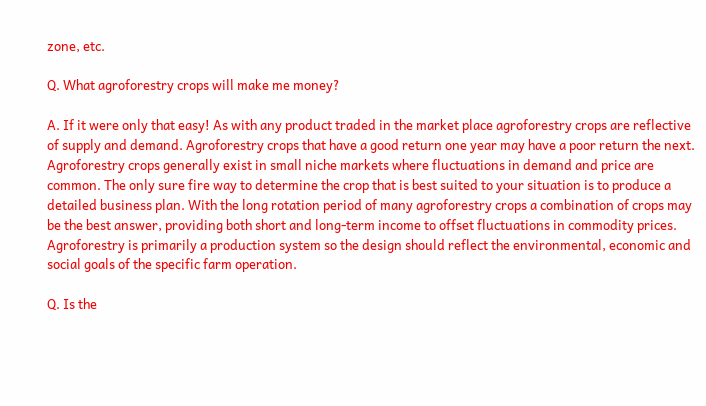zone, etc.

Q. What agroforestry crops will make me money?

A. If it were only that easy! As with any product traded in the market place agroforestry crops are reflective of supply and demand. Agroforestry crops that have a good return one year may have a poor return the next. Agroforestry crops generally exist in small niche markets where fluctuations in demand and price are common. The only sure fire way to determine the crop that is best suited to your situation is to produce a detailed business plan. With the long rotation period of many agroforestry crops a combination of crops may be the best answer, providing both short and long-term income to offset fluctuations in commodity prices. Agroforestry is primarily a production system so the design should reflect the environmental, economic and social goals of the specific farm operation.

Q. Is the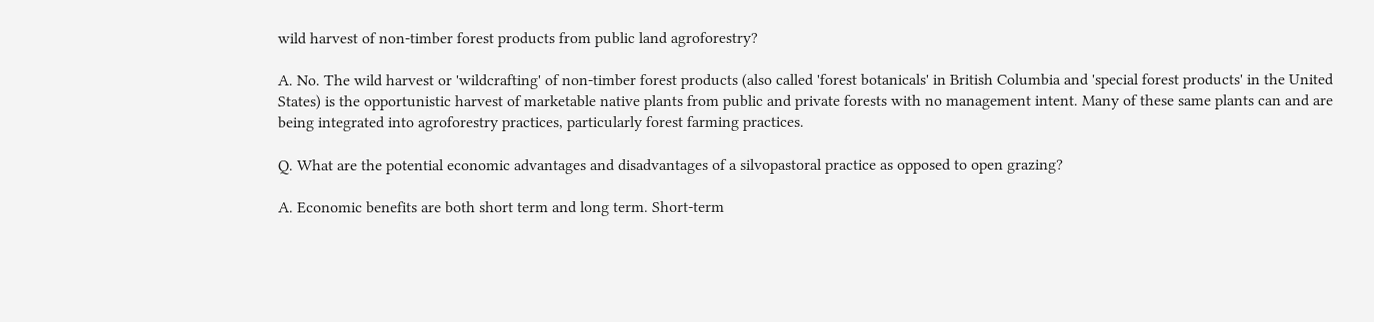wild harvest of non-timber forest products from public land agroforestry?

A. No. The wild harvest or 'wildcrafting' of non-timber forest products (also called 'forest botanicals' in British Columbia and 'special forest products' in the United States) is the opportunistic harvest of marketable native plants from public and private forests with no management intent. Many of these same plants can and are being integrated into agroforestry practices, particularly forest farming practices.

Q. What are the potential economic advantages and disadvantages of a silvopastoral practice as opposed to open grazing?

A. Economic benefits are both short term and long term. Short-term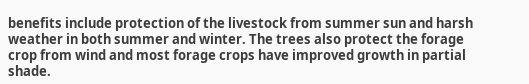benefits include protection of the livestock from summer sun and harsh weather in both summer and winter. The trees also protect the forage crop from wind and most forage crops have improved growth in partial shade.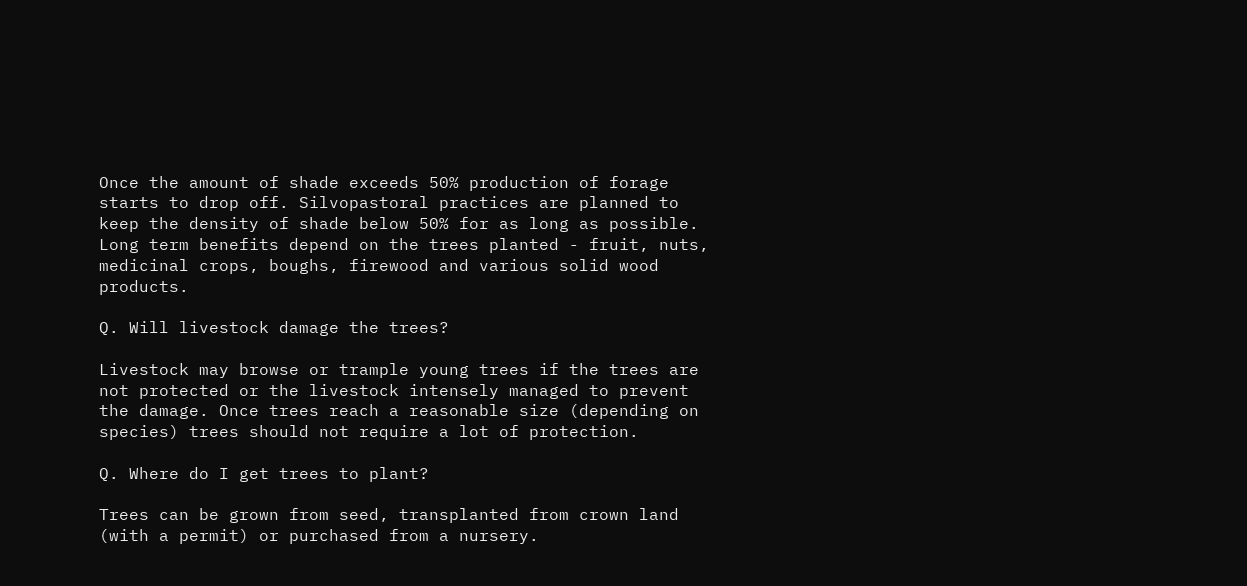Once the amount of shade exceeds 50% production of forage starts to drop off. Silvopastoral practices are planned to keep the density of shade below 50% for as long as possible. Long term benefits depend on the trees planted - fruit, nuts, medicinal crops, boughs, firewood and various solid wood products.

Q. Will livestock damage the trees?

Livestock may browse or trample young trees if the trees are not protected or the livestock intensely managed to prevent the damage. Once trees reach a reasonable size (depending on species) trees should not require a lot of protection.

Q. Where do I get trees to plant?

Trees can be grown from seed, transplanted from crown land (with a permit) or purchased from a nursery.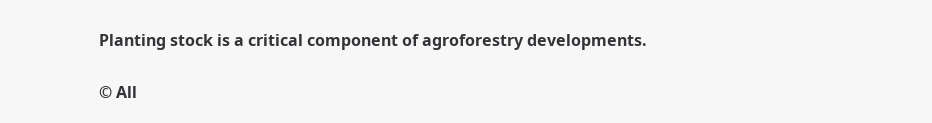Planting stock is a critical component of agroforestry developments.

© All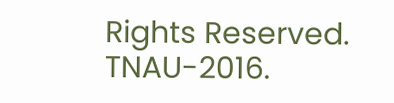Rights Reserved. TNAU-2016.